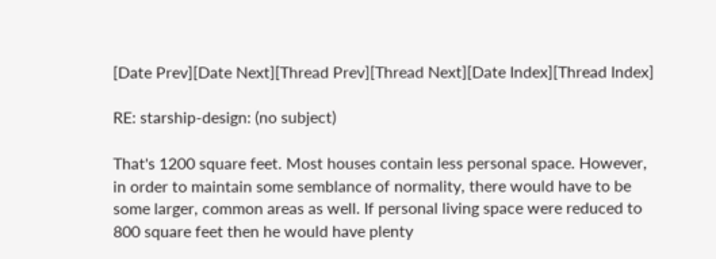[Date Prev][Date Next][Thread Prev][Thread Next][Date Index][Thread Index]

RE: starship-design: (no subject)

That's 1200 square feet. Most houses contain less personal space. However,
in order to maintain some semblance of normality, there would have to be
some larger, common areas as well. If personal living space were reduced to
800 square feet then he would have plenty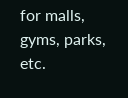for malls, gyms, parks, etc.